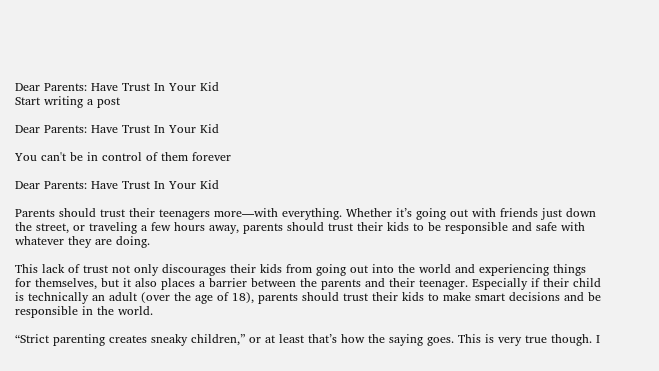Dear Parents: Have Trust In Your Kid
Start writing a post

Dear Parents: Have Trust In Your Kid

You can't be in control of them forever

Dear Parents: Have Trust In Your Kid

Parents should trust their teenagers more—with everything. Whether it’s going out with friends just down the street, or traveling a few hours away, parents should trust their kids to be responsible and safe with whatever they are doing.

This lack of trust not only discourages their kids from going out into the world and experiencing things for themselves, but it also places a barrier between the parents and their teenager. Especially if their child is technically an adult (over the age of 18), parents should trust their kids to make smart decisions and be responsible in the world.

“Strict parenting creates sneaky children,” or at least that’s how the saying goes. This is very true though. I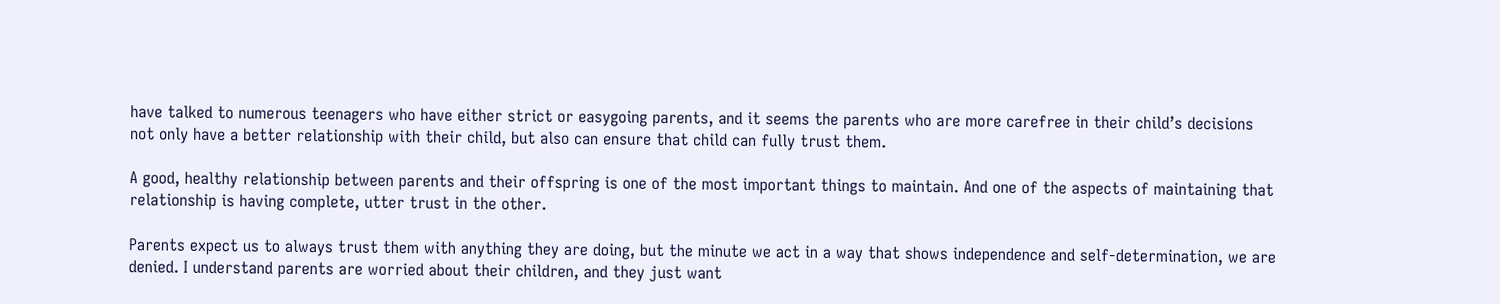have talked to numerous teenagers who have either strict or easygoing parents, and it seems the parents who are more carefree in their child’s decisions not only have a better relationship with their child, but also can ensure that child can fully trust them.

A good, healthy relationship between parents and their offspring is one of the most important things to maintain. And one of the aspects of maintaining that relationship is having complete, utter trust in the other.

Parents expect us to always trust them with anything they are doing, but the minute we act in a way that shows independence and self-determination, we are denied. I understand parents are worried about their children, and they just want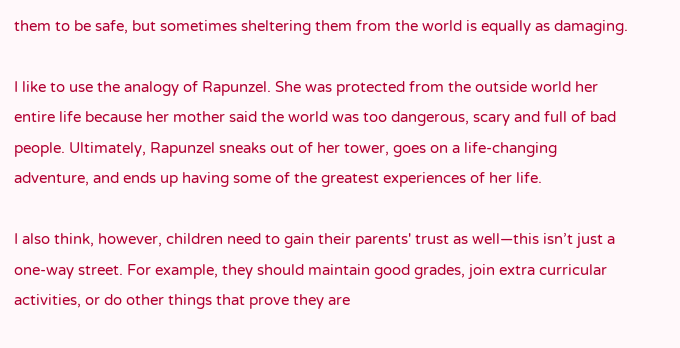them to be safe, but sometimes sheltering them from the world is equally as damaging.

I like to use the analogy of Rapunzel. She was protected from the outside world her entire life because her mother said the world was too dangerous, scary and full of bad people. Ultimately, Rapunzel sneaks out of her tower, goes on a life-changing adventure, and ends up having some of the greatest experiences of her life.

I also think, however, children need to gain their parents' trust as well—this isn’t just a one-way street. For example, they should maintain good grades, join extra curricular activities, or do other things that prove they are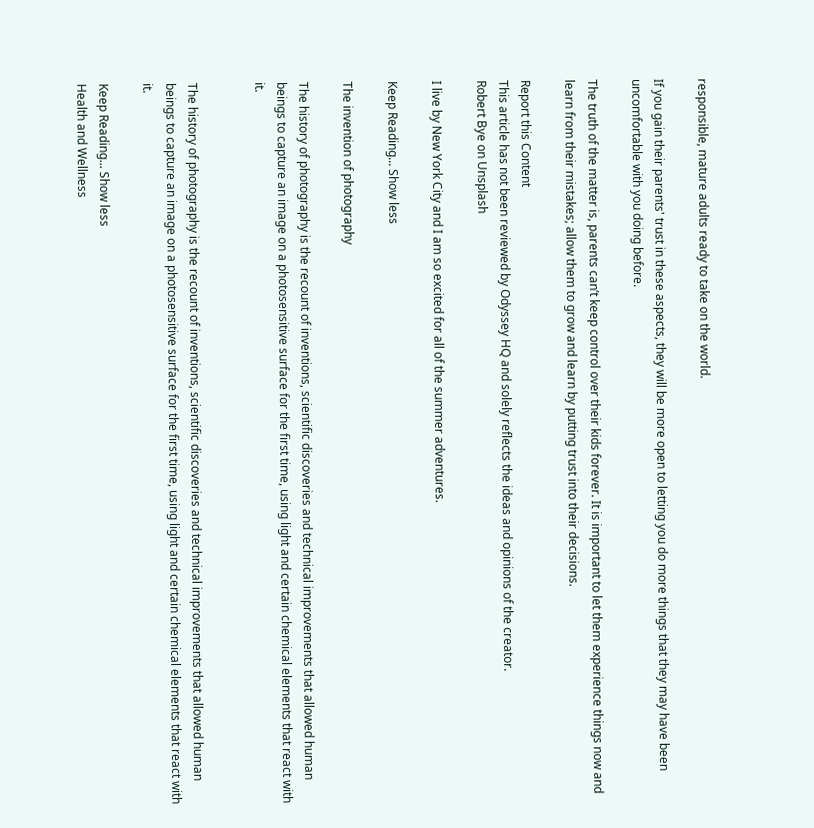responsible, mature adults ready to take on the world.

If you gain their parents' trust in these aspects, they will be more open to letting you do more things that they may have been uncomfortable with you doing before.

The truth of the matter is, parents can’t keep control over their kids forever. It is important to let them experience things now and learn from their mistakes; allow them to grow and learn by putting trust into their decisions.

Report this Content
This article has not been reviewed by Odyssey HQ and solely reflects the ideas and opinions of the creator.
Robert Bye on Unsplash

I live by New York City and I am so excited for all of the summer adventures.

Keep Reading... Show less

The invention of photography

The history of photography is the recount of inventions, scientific discoveries and technical improvements that allowed human beings to capture an image on a photosensitive surface for the first time, using light and certain chemical elements that react with it.


The history of photography is the recount of inventions, scientific discoveries and technical improvements that allowed human beings to capture an image on a photosensitive surface for the first time, using light and certain chemical elements that react with it.

Keep Reading... Show less
Health and Wellness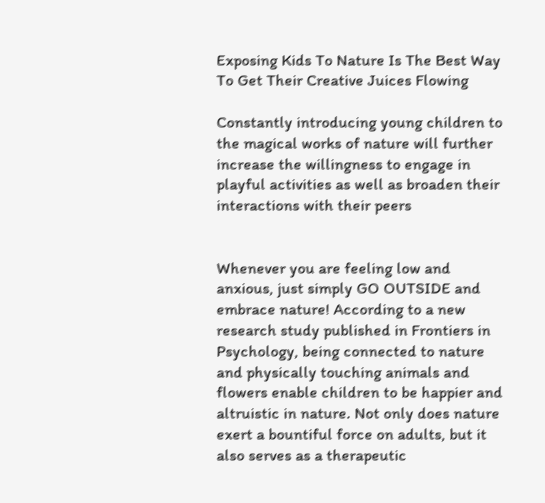Exposing Kids To Nature Is The Best Way To Get Their Creative Juices Flowing

Constantly introducing young children to the magical works of nature will further increase the willingness to engage in playful activities as well as broaden their interactions with their peers


Whenever you are feeling low and anxious, just simply GO OUTSIDE and embrace nature! According to a new research study published in Frontiers in Psychology, being connected to nature and physically touching animals and flowers enable children to be happier and altruistic in nature. Not only does nature exert a bountiful force on adults, but it also serves as a therapeutic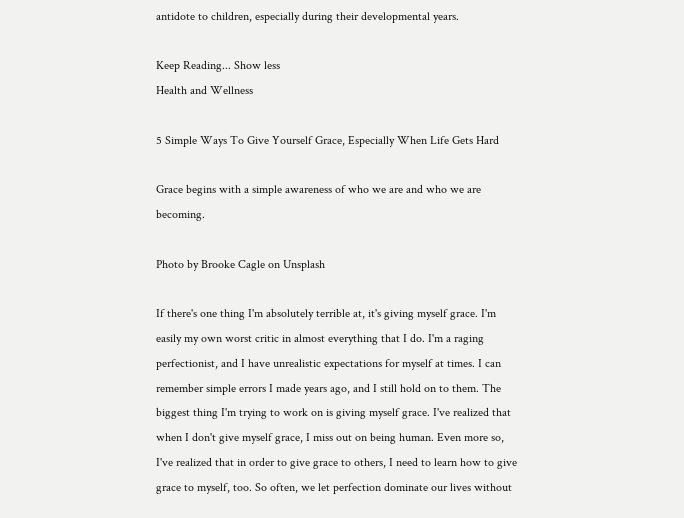antidote to children, especially during their developmental years.

Keep Reading... Show less
Health and Wellness

5 Simple Ways To Give Yourself Grace, Especially When Life Gets Hard

Grace begins with a simple awareness of who we are and who we are becoming.

Photo by Brooke Cagle on Unsplash

If there's one thing I'm absolutely terrible at, it's giving myself grace. I'm easily my own worst critic in almost everything that I do. I'm a raging perfectionist, and I have unrealistic expectations for myself at times. I can remember simple errors I made years ago, and I still hold on to them. The biggest thing I'm trying to work on is giving myself grace. I've realized that when I don't give myself grace, I miss out on being human. Even more so, I've realized that in order to give grace to others, I need to learn how to give grace to myself, too. So often, we let perfection dominate our lives without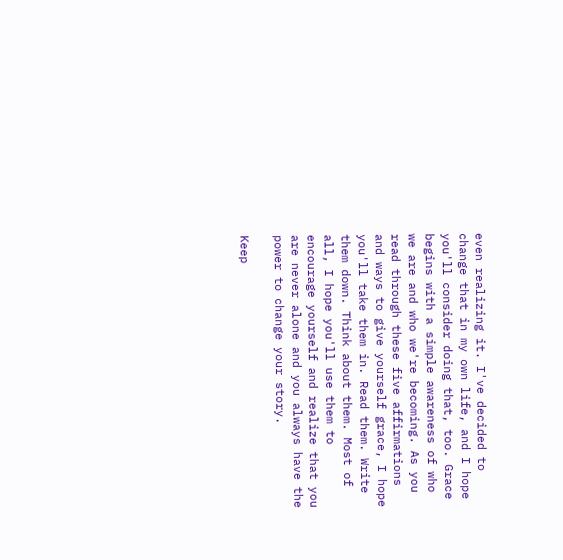even realizing it. I've decided to change that in my own life, and I hope you'll consider doing that, too. Grace begins with a simple awareness of who we are and who we're becoming. As you read through these five affirmations and ways to give yourself grace, I hope you'll take them in. Read them. Write them down. Think about them. Most of all, I hope you'll use them to encourage yourself and realize that you are never alone and you always have the power to change your story.

Keep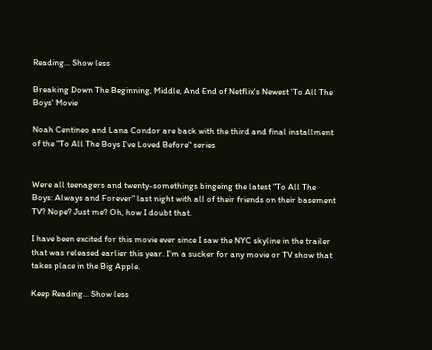Reading... Show less

Breaking Down The Beginning, Middle, And End of Netflix's Newest 'To All The Boys' Movie

Noah Centineo and Lana Condor are back with the third and final installment of the "To All The Boys I've Loved Before" series


Were all teenagers and twenty-somethings bingeing the latest "To All The Boys: Always and Forever" last night with all of their friends on their basement TV? Nope? Just me? Oh, how I doubt that.

I have been excited for this movie ever since I saw the NYC skyline in the trailer that was released earlier this year. I'm a sucker for any movie or TV show that takes place in the Big Apple.

Keep Reading... Show less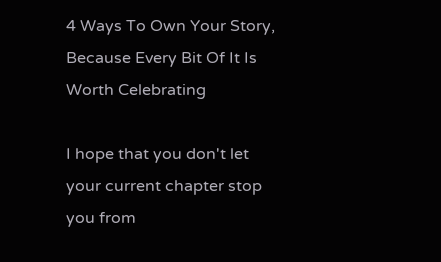4 Ways To Own Your Story, Because Every Bit Of It Is Worth Celebrating

I hope that you don't let your current chapter stop you from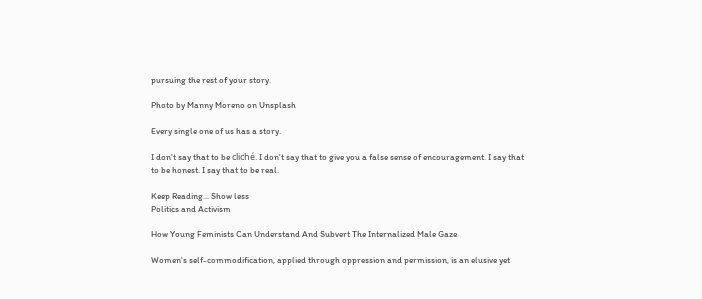pursuing the rest of your story.

Photo by Manny Moreno on Unsplash

Every single one of us has a story.

I don't say that to be cliché. I don't say that to give you a false sense of encouragement. I say that to be honest. I say that to be real.

Keep Reading... Show less
Politics and Activism

How Young Feminists Can Understand And Subvert The Internalized Male Gaze

Women's self-commodification, applied through oppression and permission, is an elusive yet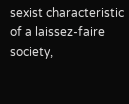sexist characteristic of a laissez-faire society,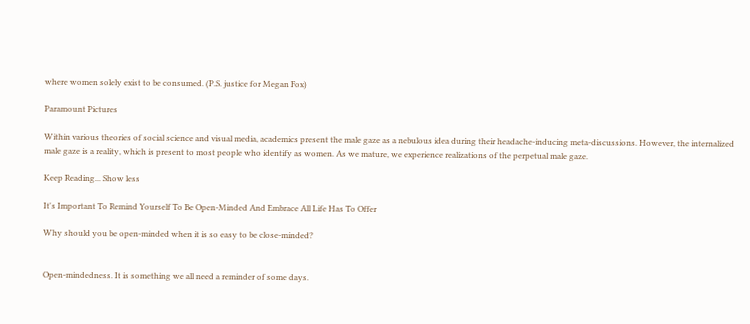where women solely exist to be consumed. (P.S. justice for Megan Fox)

Paramount Pictures

Within various theories of social science and visual media, academics present the male gaze as a nebulous idea during their headache-inducing meta-discussions. However, the internalized male gaze is a reality, which is present to most people who identify as women. As we mature, we experience realizations of the perpetual male gaze.

Keep Reading... Show less

It's Important To Remind Yourself To Be Open-Minded And Embrace All Life Has To Offer

Why should you be open-minded when it is so easy to be close-minded?


Open-mindedness. It is something we all need a reminder of some days.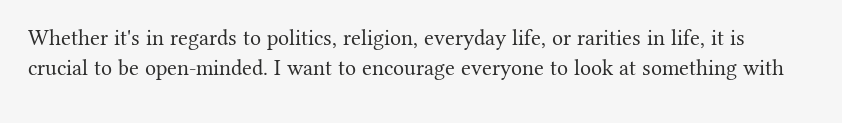Whether it's in regards to politics, religion, everyday life, or rarities in life, it is crucial to be open-minded. I want to encourage everyone to look at something with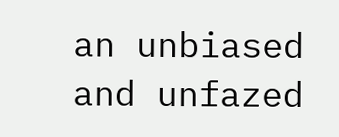an unbiased and unfazed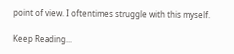point of view. I oftentimes struggle with this myself.

Keep Reading...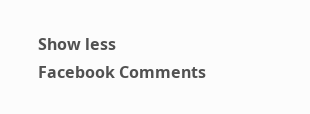Show less
Facebook Comments